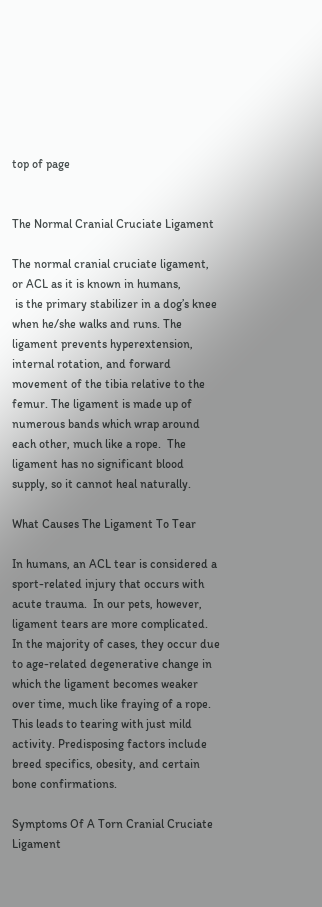top of page


The Normal Cranial Cruciate Ligament

The normal cranial cruciate ligament, or ACL as it is known in humans,
 is the primary stabilizer in a dog’s knee when he/she walks and runs. The ligament prevents hyperextension, internal rotation, and forward movement of the tibia relative to the femur. The ligament is made up of numerous bands which wrap around each other, much like a rope.  The ligament has no significant blood supply, so it cannot heal naturally.

What Causes The Ligament To Tear

In humans, an ACL tear is considered a sport-related injury that occurs with acute trauma.  In our pets, however, ligament tears are more complicated.  In the majority of cases, they occur due to age-related degenerative change in which the ligament becomes weaker over time, much like fraying of a rope.  This leads to tearing with just mild activity. Predisposing factors include breed specifics, obesity, and certain bone confirmations.

Symptoms Of A Torn Cranial Cruciate Ligament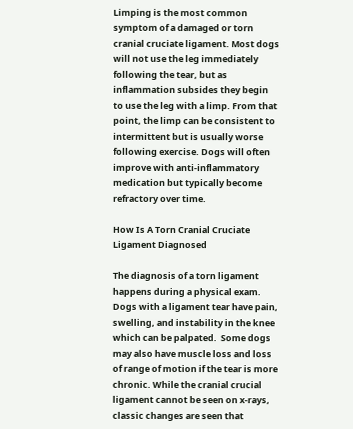Limping is the most common symptom of a damaged or torn cranial cruciate ligament. Most dogs will not use the leg immediately following the tear, but as inflammation subsides they begin to use the leg with a limp. From that point, the limp can be consistent to intermittent but is usually worse following exercise. Dogs will often improve with anti-inflammatory medication but typically become refractory over time.

How Is A Torn Cranial Cruciate Ligament Diagnosed

The diagnosis of a torn ligament happens during a physical exam. Dogs with a ligament tear have pain, swelling, and instability in the knee which can be palpated.  Some dogs may also have muscle loss and loss of range of motion if the tear is more chronic. While the cranial crucial ligament cannot be seen on x-rays, classic changes are seen that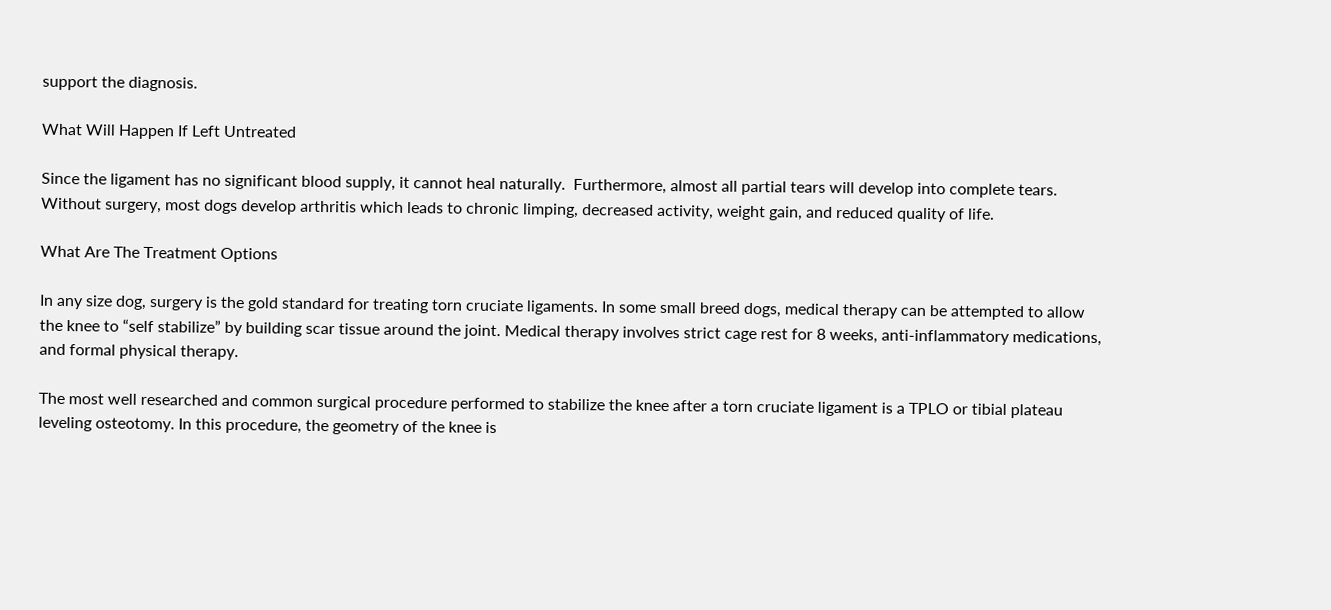support the diagnosis.

What Will Happen If Left Untreated

Since the ligament has no significant blood supply, it cannot heal naturally.  Furthermore, almost all partial tears will develop into complete tears. Without surgery, most dogs develop arthritis which leads to chronic limping, decreased activity, weight gain, and reduced quality of life.

What Are The Treatment Options

In any size dog, surgery is the gold standard for treating torn cruciate ligaments. In some small breed dogs, medical therapy can be attempted to allow the knee to “self stabilize” by building scar tissue around the joint. Medical therapy involves strict cage rest for 8 weeks, anti-inflammatory medications, and formal physical therapy.

The most well researched and common surgical procedure performed to stabilize the knee after a torn cruciate ligament is a TPLO or tibial plateau leveling osteotomy. In this procedure, the geometry of the knee is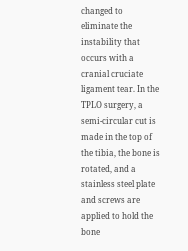changed to eliminate the instability that occurs with a cranial cruciate ligament tear. In the TPLO surgery, a semi-circular cut is made in the top of the tibia, the bone is rotated, and a stainless steel plate and screws are applied to hold the bone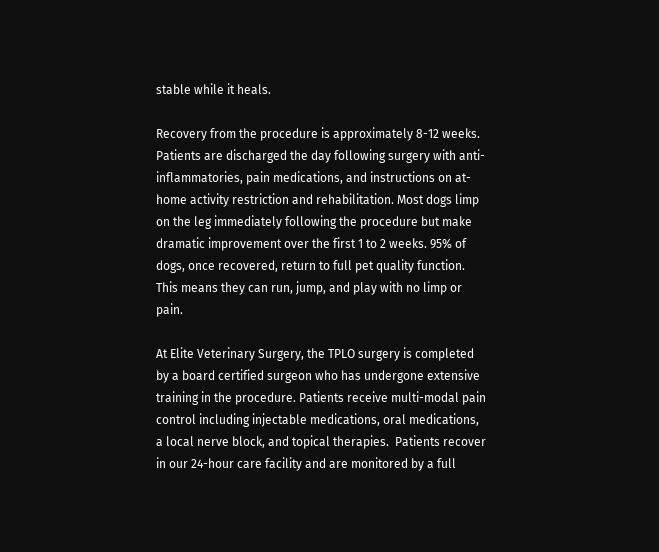stable while it heals.

Recovery from the procedure is approximately 8-12 weeks. Patients are discharged the day following surgery with anti-inflammatories, pain medications, and instructions on at-home activity restriction and rehabilitation. Most dogs limp on the leg immediately following the procedure but make dramatic improvement over the first 1 to 2 weeks. 95% of dogs, once recovered, return to full pet quality function.  This means they can run, jump, and play with no limp or pain.

At Elite Veterinary Surgery, the TPLO surgery is completed by a board certified surgeon who has undergone extensive training in the procedure. Patients receive multi-modal pain control including injectable medications, oral medications, a local nerve block, and topical therapies.  Patients recover in our 24-hour care facility and are monitored by a full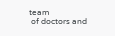team
 of doctors and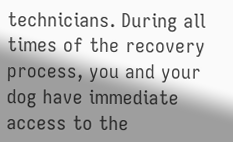technicians. During all times of the recovery process, you and your dog have immediate access to the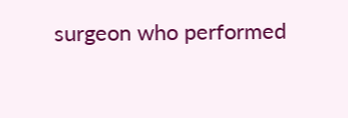surgeon who performed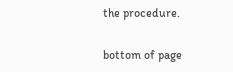the procedure.

bottom of page